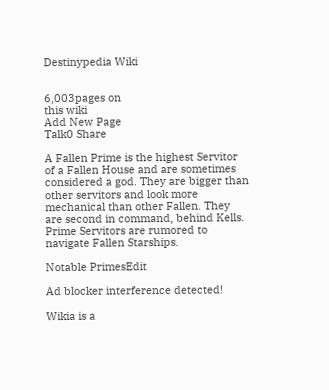Destinypedia Wiki


6,003pages on
this wiki
Add New Page
Talk0 Share

A Fallen Prime is the highest Servitor of a Fallen House and are sometimes considered a god. They are bigger than other servitors and look more mechanical than other Fallen. They are second in command, behind Kells. Prime Servitors are rumored to navigate Fallen Starships.

Notable PrimesEdit

Ad blocker interference detected!

Wikia is a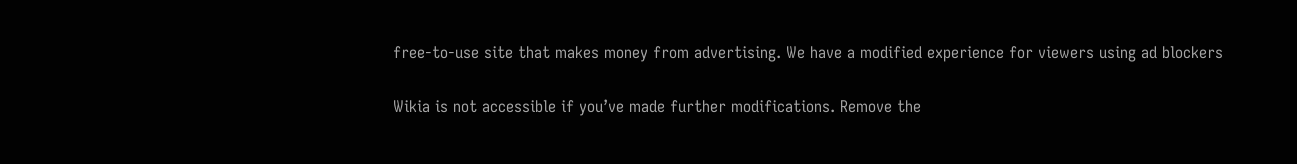free-to-use site that makes money from advertising. We have a modified experience for viewers using ad blockers

Wikia is not accessible if you’ve made further modifications. Remove the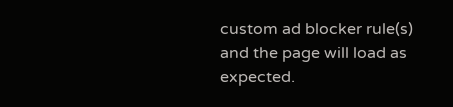custom ad blocker rule(s) and the page will load as expected.